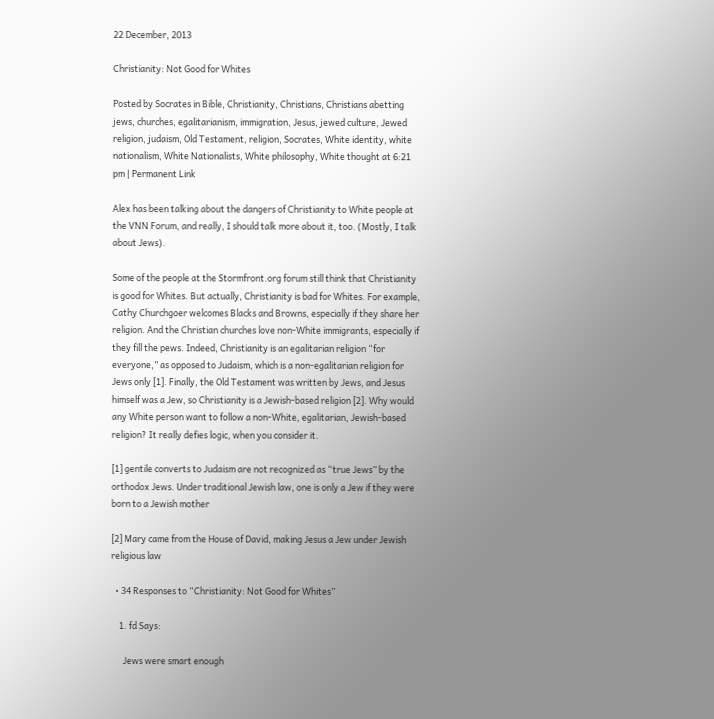22 December, 2013

Christianity: Not Good for Whites

Posted by Socrates in Bible, Christianity, Christians, Christians abetting jews, churches, egalitarianism, immigration, Jesus, jewed culture, Jewed religion, judaism, Old Testament, religion, Socrates, White identity, white nationalism, White Nationalists, White philosophy, White thought at 6:21 pm | Permanent Link

Alex has been talking about the dangers of Christianity to White people at the VNN Forum, and really, I should talk more about it, too. (Mostly, I talk about Jews).

Some of the people at the Stormfront.org forum still think that Christianity is good for Whites. But actually, Christianity is bad for Whites. For example, Cathy Churchgoer welcomes Blacks and Browns, especially if they share her religion. And the Christian churches love non-White immigrants, especially if they fill the pews. Indeed, Christianity is an egalitarian religion “for everyone,” as opposed to Judaism, which is a non-egalitarian religion for Jews only [1]. Finally, the Old Testament was written by Jews, and Jesus himself was a Jew, so Christianity is a Jewish-based religion [2]. Why would any White person want to follow a non-White, egalitarian, Jewish-based religion? It really defies logic, when you consider it.

[1] gentile converts to Judaism are not recognized as “true Jews” by the orthodox Jews. Under traditional Jewish law, one is only a Jew if they were born to a Jewish mother

[2] Mary came from the House of David, making Jesus a Jew under Jewish religious law

  • 34 Responses to “Christianity: Not Good for Whites”

    1. fd Says:

      Jews were smart enough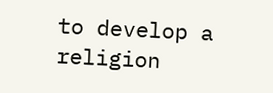to develop a religion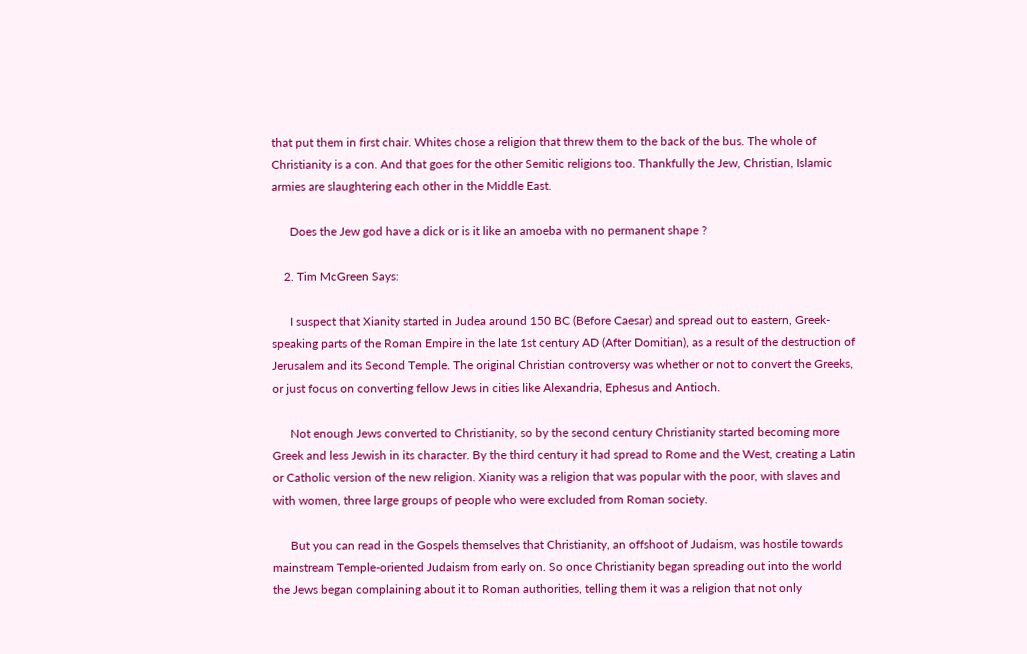that put them in first chair. Whites chose a religion that threw them to the back of the bus. The whole of Christianity is a con. And that goes for the other Semitic religions too. Thankfully the Jew, Christian, Islamic armies are slaughtering each other in the Middle East.

      Does the Jew god have a dick or is it like an amoeba with no permanent shape ?

    2. Tim McGreen Says:

      I suspect that Xianity started in Judea around 150 BC (Before Caesar) and spread out to eastern, Greek-speaking parts of the Roman Empire in the late 1st century AD (After Domitian), as a result of the destruction of Jerusalem and its Second Temple. The original Christian controversy was whether or not to convert the Greeks, or just focus on converting fellow Jews in cities like Alexandria, Ephesus and Antioch.

      Not enough Jews converted to Christianity, so by the second century Christianity started becoming more Greek and less Jewish in its character. By the third century it had spread to Rome and the West, creating a Latin or Catholic version of the new religion. Xianity was a religion that was popular with the poor, with slaves and with women, three large groups of people who were excluded from Roman society.

      But you can read in the Gospels themselves that Christianity, an offshoot of Judaism, was hostile towards mainstream Temple-oriented Judaism from early on. So once Christianity began spreading out into the world the Jews began complaining about it to Roman authorities, telling them it was a religion that not only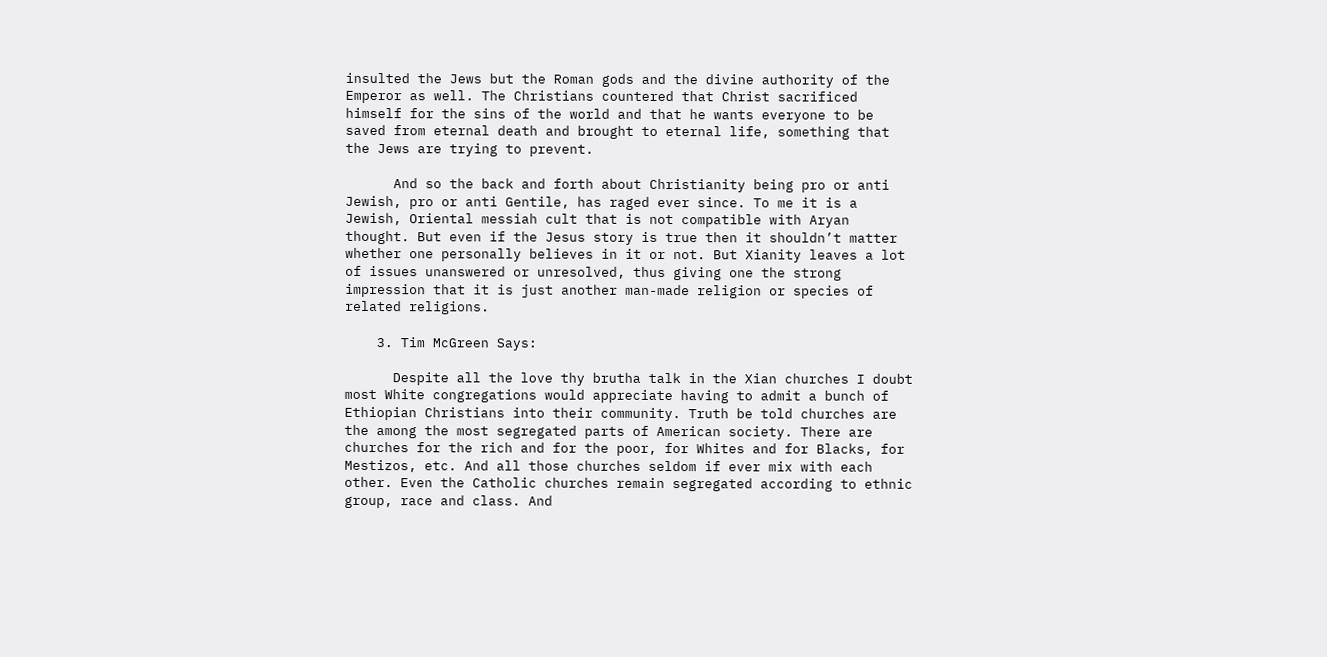insulted the Jews but the Roman gods and the divine authority of the Emperor as well. The Christians countered that Christ sacrificed himself for the sins of the world and that he wants everyone to be saved from eternal death and brought to eternal life, something that the Jews are trying to prevent.

      And so the back and forth about Christianity being pro or anti Jewish, pro or anti Gentile, has raged ever since. To me it is a Jewish, Oriental messiah cult that is not compatible with Aryan thought. But even if the Jesus story is true then it shouldn’t matter whether one personally believes in it or not. But Xianity leaves a lot of issues unanswered or unresolved, thus giving one the strong impression that it is just another man-made religion or species of related religions.

    3. Tim McGreen Says:

      Despite all the love thy brutha talk in the Xian churches I doubt most White congregations would appreciate having to admit a bunch of Ethiopian Christians into their community. Truth be told churches are the among the most segregated parts of American society. There are churches for the rich and for the poor, for Whites and for Blacks, for Mestizos, etc. And all those churches seldom if ever mix with each other. Even the Catholic churches remain segregated according to ethnic group, race and class. And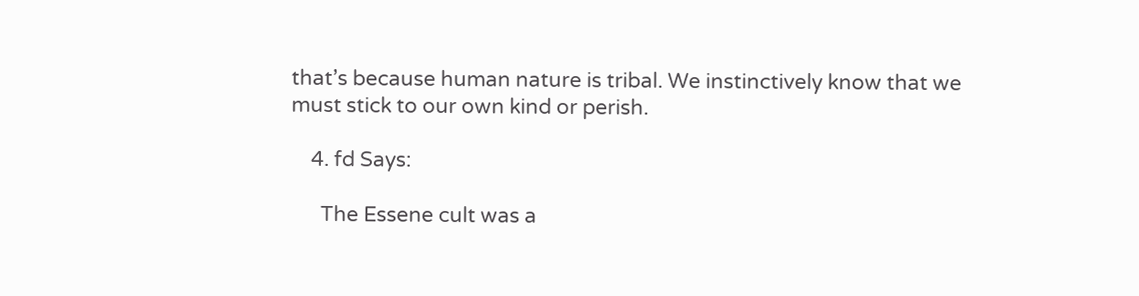that’s because human nature is tribal. We instinctively know that we must stick to our own kind or perish.

    4. fd Says:

      The Essene cult was a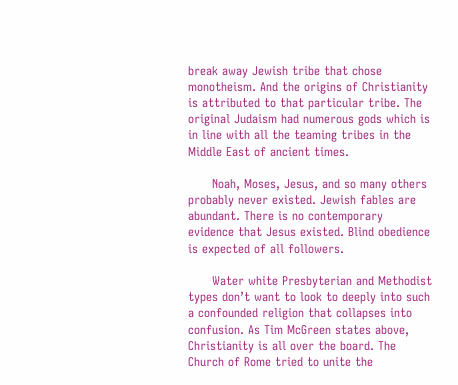break away Jewish tribe that chose monotheism. And the origins of Christianity is attributed to that particular tribe. The original Judaism had numerous gods which is in line with all the teaming tribes in the Middle East of ancient times.

      Noah, Moses, Jesus, and so many others probably never existed. Jewish fables are abundant. There is no contemporary evidence that Jesus existed. Blind obedience is expected of all followers.

      Water white Presbyterian and Methodist types don’t want to look to deeply into such a confounded religion that collapses into confusion. As Tim McGreen states above, Christianity is all over the board. The Church of Rome tried to unite the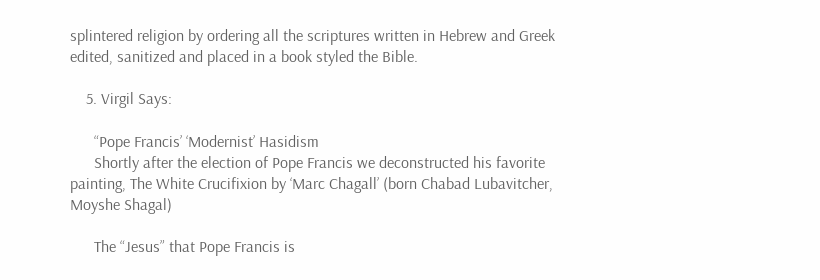splintered religion by ordering all the scriptures written in Hebrew and Greek edited, sanitized and placed in a book styled the Bible.

    5. Virgil Says:

      “Pope Francis’ ‘Modernist’ Hasidism
      Shortly after the election of Pope Francis we deconstructed his favorite painting, The White Crucifixion by ‘Marc Chagall’ (born Chabad Lubavitcher, Moyshe Shagal)

      The “Jesus” that Pope Francis is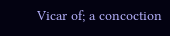Vicar of; a concoction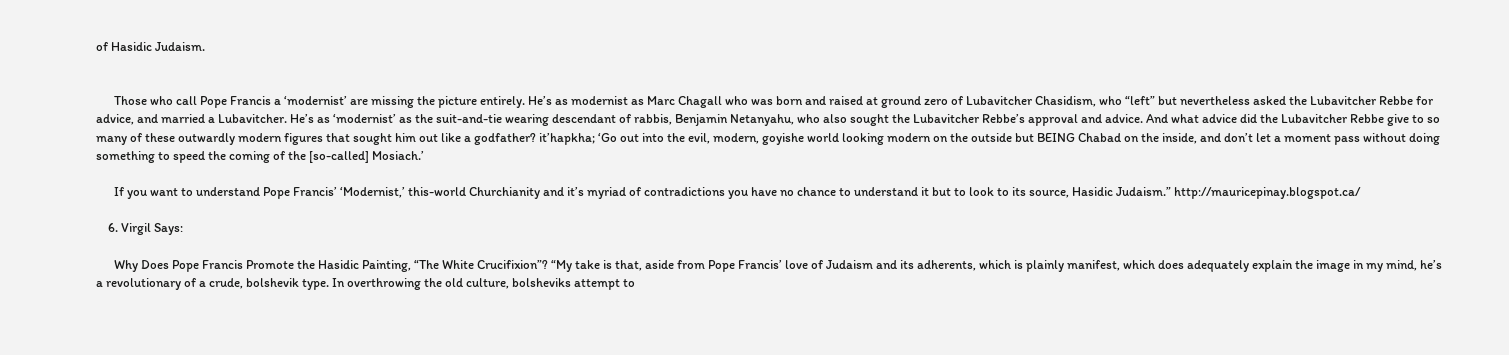of Hasidic Judaism.


      Those who call Pope Francis a ‘modernist’ are missing the picture entirely. He’s as modernist as Marc Chagall who was born and raised at ground zero of Lubavitcher Chasidism, who “left” but nevertheless asked the Lubavitcher Rebbe for advice, and married a Lubavitcher. He’s as ‘modernist’ as the suit-and-tie wearing descendant of rabbis, Benjamin Netanyahu, who also sought the Lubavitcher Rebbe’s approval and advice. And what advice did the Lubavitcher Rebbe give to so many of these outwardly modern figures that sought him out like a godfather? it’hapkha; ‘Go out into the evil, modern, goyishe world looking modern on the outside but BEING Chabad on the inside, and don’t let a moment pass without doing something to speed the coming of the [so-called] Mosiach.’

      If you want to understand Pope Francis’ ‘Modernist,’ this-world Churchianity and it’s myriad of contradictions you have no chance to understand it but to look to its source, Hasidic Judaism.” http://mauricepinay.blogspot.ca/

    6. Virgil Says:

      Why Does Pope Francis Promote the Hasidic Painting, “The White Crucifixion”? “My take is that, aside from Pope Francis’ love of Judaism and its adherents, which is plainly manifest, which does adequately explain the image in my mind, he’s a revolutionary of a crude, bolshevik type. In overthrowing the old culture, bolsheviks attempt to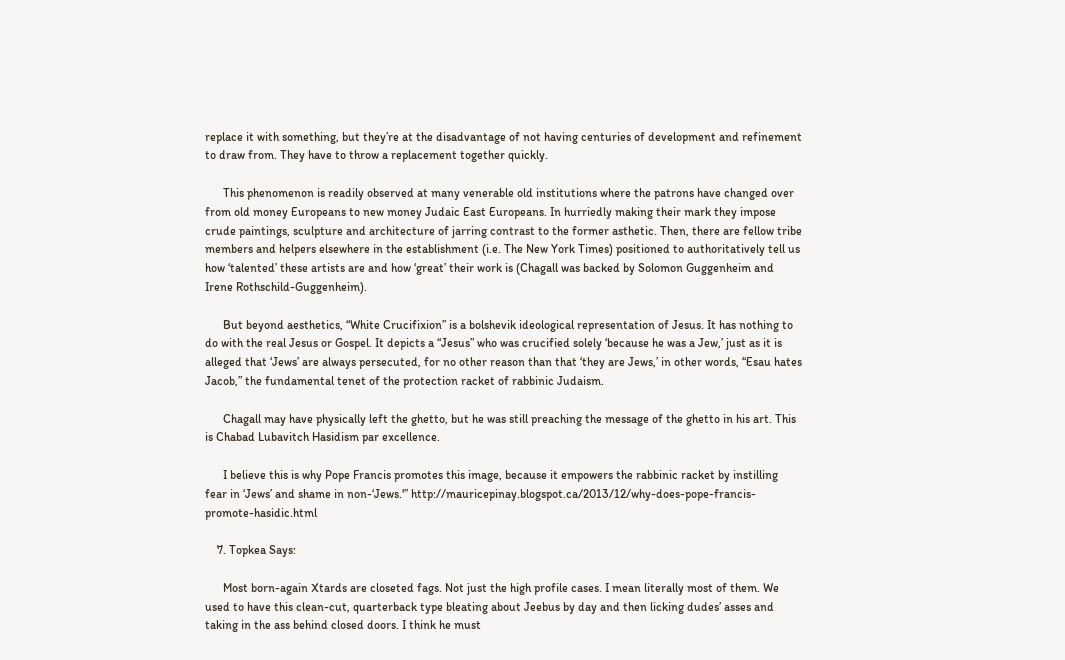replace it with something, but they’re at the disadvantage of not having centuries of development and refinement to draw from. They have to throw a replacement together quickly.

      This phenomenon is readily observed at many venerable old institutions where the patrons have changed over from old money Europeans to new money Judaic East Europeans. In hurriedly making their mark they impose crude paintings, sculpture and architecture of jarring contrast to the former asthetic. Then, there are fellow tribe members and helpers elsewhere in the establishment (i.e. The New York Times) positioned to authoritatively tell us how ‘talented’ these artists are and how ‘great’ their work is (Chagall was backed by Solomon Guggenheim and Irene Rothschild-Guggenheim).

      But beyond aesthetics, “White Crucifixion” is a bolshevik ideological representation of Jesus. It has nothing to do with the real Jesus or Gospel. It depicts a “Jesus” who was crucified solely ‘because he was a Jew,’ just as it is alleged that ‘Jews’ are always persecuted, for no other reason than that ‘they are Jews,’ in other words, “Esau hates Jacob,” the fundamental tenet of the protection racket of rabbinic Judaism.

      Chagall may have physically left the ghetto, but he was still preaching the message of the ghetto in his art. This is Chabad Lubavitch Hasidism par excellence.

      I believe this is why Pope Francis promotes this image, because it empowers the rabbinic racket by instilling fear in ‘Jews’ and shame in non-‘Jews.'” http://mauricepinay.blogspot.ca/2013/12/why-does-pope-francis-promote-hasidic.html

    7. Topkea Says:

      Most born-again Xtards are closeted fags. Not just the high profile cases. I mean literally most of them. We used to have this clean-cut, quarterback type bleating about Jeebus by day and then licking dudes’ asses and taking in the ass behind closed doors. I think he must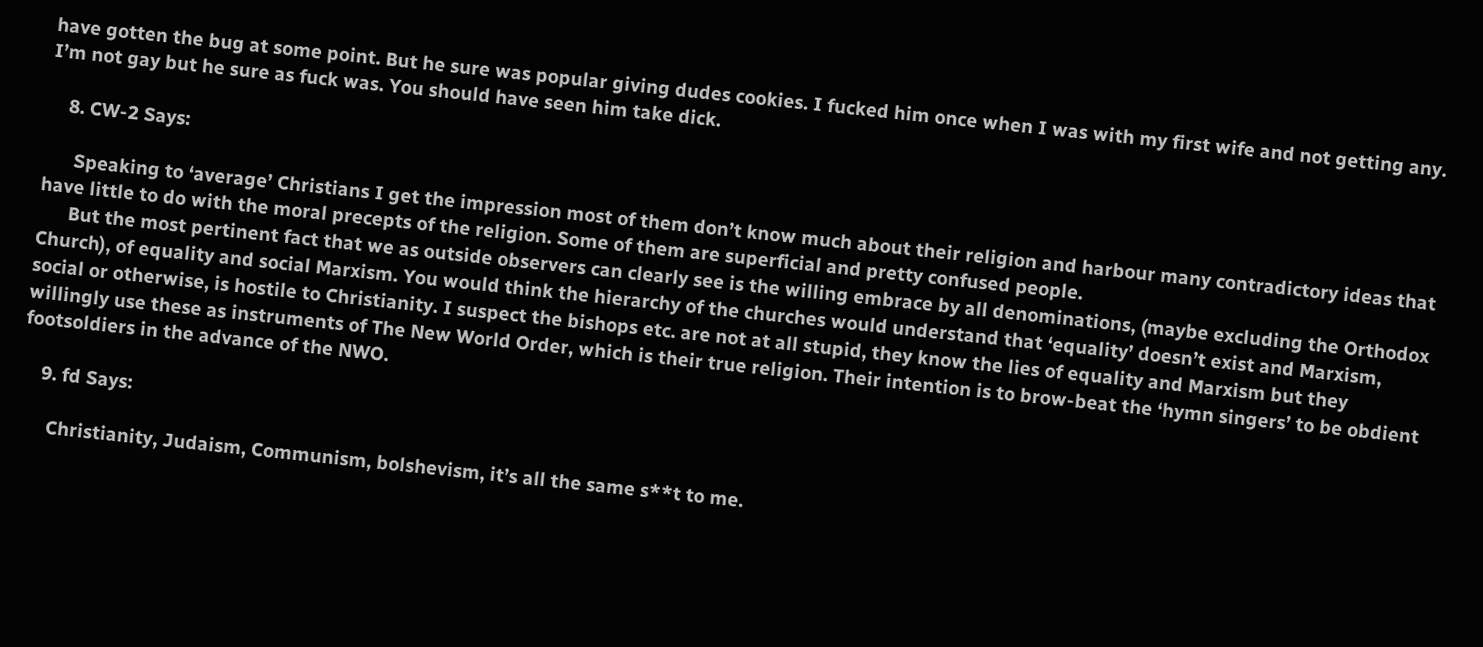have gotten the bug at some point. But he sure was popular giving dudes cookies. I fucked him once when I was with my first wife and not getting any. I’m not gay but he sure as fuck was. You should have seen him take dick.

    8. CW-2 Says:

      Speaking to ‘average’ Christians I get the impression most of them don’t know much about their religion and harbour many contradictory ideas that have little to do with the moral precepts of the religion. Some of them are superficial and pretty confused people.
      But the most pertinent fact that we as outside observers can clearly see is the willing embrace by all denominations, (maybe excluding the Orthodox Church), of equality and social Marxism. You would think the hierarchy of the churches would understand that ‘equality’ doesn’t exist and Marxism, social or otherwise, is hostile to Christianity. I suspect the bishops etc. are not at all stupid, they know the lies of equality and Marxism but they willingly use these as instruments of The New World Order, which is their true religion. Their intention is to brow-beat the ‘hymn singers’ to be obdient footsoldiers in the advance of the NWO.

    9. fd Says:

      Christianity, Judaism, Communism, bolshevism, it’s all the same s**t to me.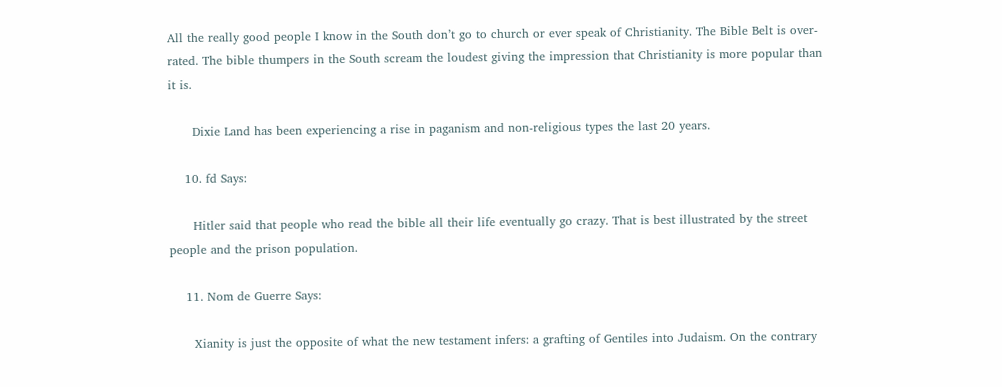All the really good people I know in the South don’t go to church or ever speak of Christianity. The Bible Belt is over-rated. The bible thumpers in the South scream the loudest giving the impression that Christianity is more popular than it is.

      Dixie Land has been experiencing a rise in paganism and non-religious types the last 20 years.

    10. fd Says:

      Hitler said that people who read the bible all their life eventually go crazy. That is best illustrated by the street people and the prison population.

    11. Nom de Guerre Says:

      Xianity is just the opposite of what the new testament infers: a grafting of Gentiles into Judaism. On the contrary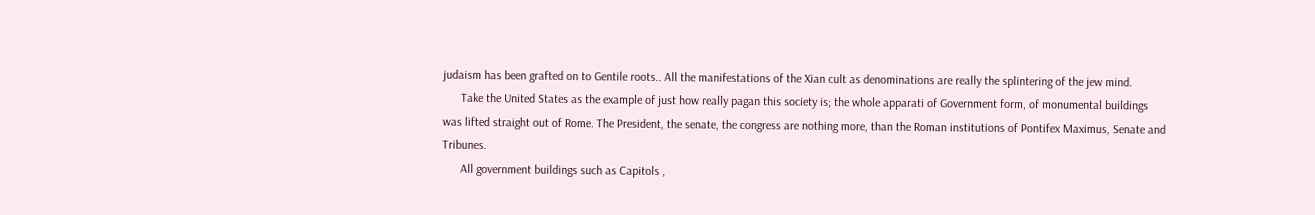judaism has been grafted on to Gentile roots.. All the manifestations of the Xian cult as denominations are really the splintering of the jew mind.
      Take the United States as the example of just how really pagan this society is; the whole apparati of Government form, of monumental buildings was lifted straight out of Rome. The President, the senate, the congress are nothing more, than the Roman institutions of Pontifex Maximus, Senate and Tribunes.
      All government buildings such as Capitols ,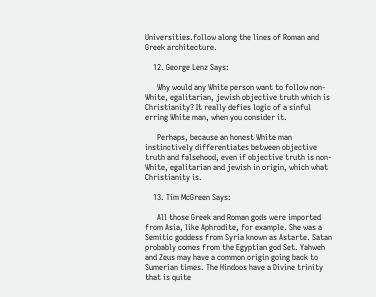Universities.follow along the lines of Roman and Greek architecture.

    12. George Lenz Says:

      Why would any White person want to follow non-White, egalitarian, jewish objective truth which is Christianity? It really defies logic of a sinful erring White man, when you consider it.

      Perhaps, because an honest White man instinctively differentiates between objective truth and falsehood, even if objective truth is non-White, egalitarian and jewish in origin, which what Christianity is.

    13. Tim McGreen Says:

      All those Greek and Roman gods were imported from Asia, like Aphrodite, for example. She was a Semitic goddess from Syria known as Astarte. Satan probably comes from the Egyptian god Set. Yahweh and Zeus may have a common origin going back to Sumerian times. The Hindoos have a Divine trinity that is quite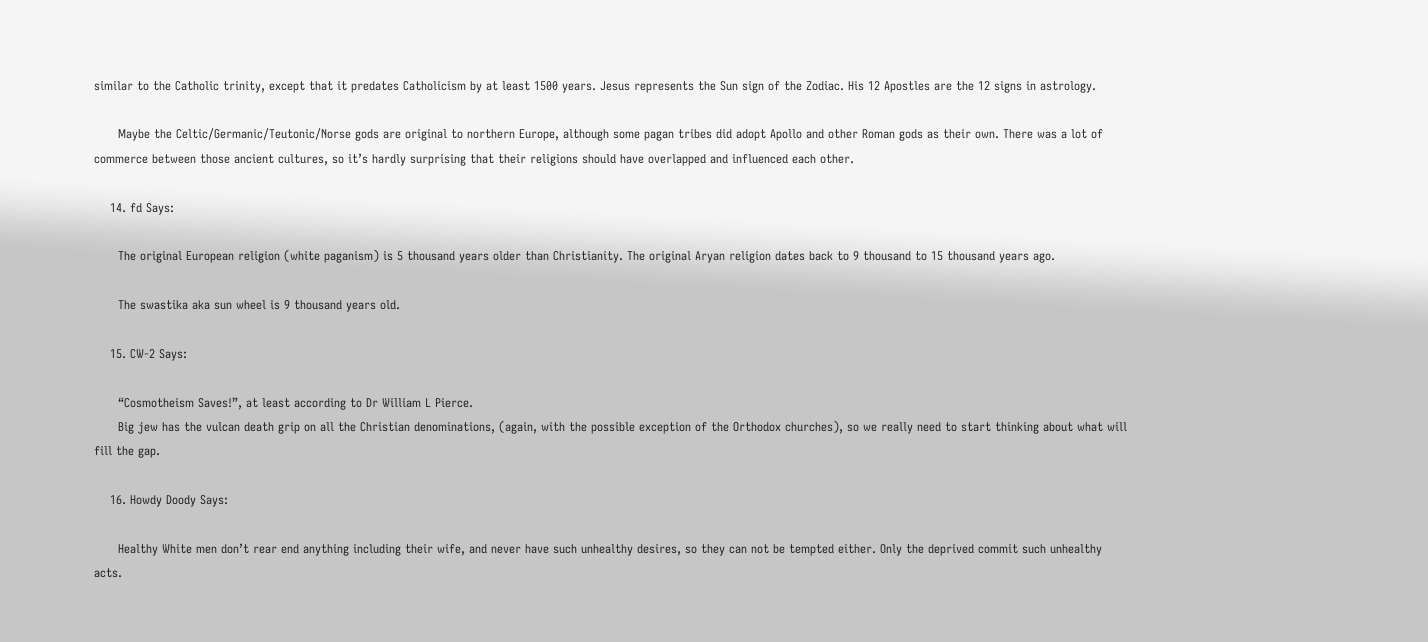similar to the Catholic trinity, except that it predates Catholicism by at least 1500 years. Jesus represents the Sun sign of the Zodiac. His 12 Apostles are the 12 signs in astrology.

      Maybe the Celtic/Germanic/Teutonic/Norse gods are original to northern Europe, although some pagan tribes did adopt Apollo and other Roman gods as their own. There was a lot of commerce between those ancient cultures, so it’s hardly surprising that their religions should have overlapped and influenced each other.

    14. fd Says:

      The original European religion (white paganism) is 5 thousand years older than Christianity. The original Aryan religion dates back to 9 thousand to 15 thousand years ago.

      The swastika aka sun wheel is 9 thousand years old.

    15. CW-2 Says:

      “Cosmotheism Saves!”, at least according to Dr William L Pierce.
      Big jew has the vulcan death grip on all the Christian denominations, (again, with the possible exception of the Orthodox churches), so we really need to start thinking about what will fill the gap.

    16. Howdy Doody Says:

      Healthy White men don’t rear end anything including their wife, and never have such unhealthy desires, so they can not be tempted either. Only the deprived commit such unhealthy acts.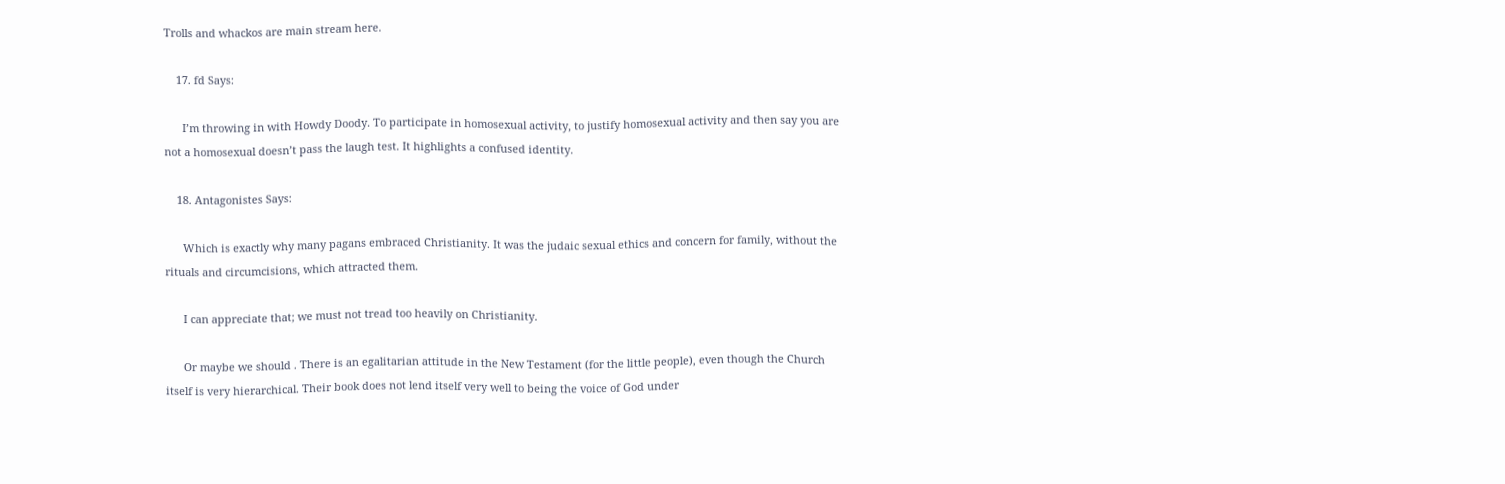Trolls and whackos are main stream here.

    17. fd Says:

      I’m throwing in with Howdy Doody. To participate in homosexual activity, to justify homosexual activity and then say you are not a homosexual doesn’t pass the laugh test. It highlights a confused identity.

    18. Antagonistes Says:

      Which is exactly why many pagans embraced Christianity. It was the judaic sexual ethics and concern for family, without the rituals and circumcisions, which attracted them.

      I can appreciate that; we must not tread too heavily on Christianity.

      Or maybe we should . There is an egalitarian attitude in the New Testament (for the little people), even though the Church itself is very hierarchical. Their book does not lend itself very well to being the voice of God under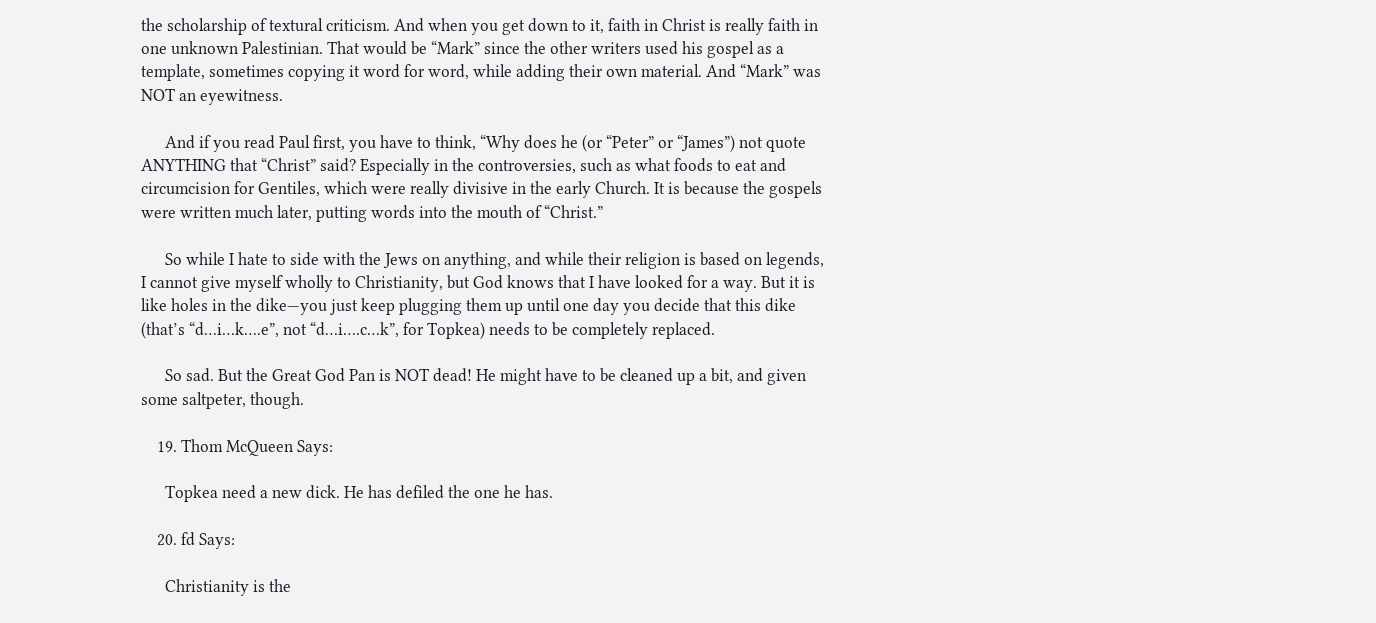the scholarship of textural criticism. And when you get down to it, faith in Christ is really faith in one unknown Palestinian. That would be “Mark” since the other writers used his gospel as a template, sometimes copying it word for word, while adding their own material. And “Mark” was NOT an eyewitness.

      And if you read Paul first, you have to think, “Why does he (or “Peter” or “James”) not quote ANYTHING that “Christ” said? Especially in the controversies, such as what foods to eat and circumcision for Gentiles, which were really divisive in the early Church. It is because the gospels were written much later, putting words into the mouth of “Christ.”

      So while I hate to side with the Jews on anything, and while their religion is based on legends, I cannot give myself wholly to Christianity, but God knows that I have looked for a way. But it is like holes in the dike—you just keep plugging them up until one day you decide that this dike (that’s “d…i…k….e”, not “d…i….c…k”, for Topkea) needs to be completely replaced.

      So sad. But the Great God Pan is NOT dead! He might have to be cleaned up a bit, and given some saltpeter, though.

    19. Thom McQueen Says:

      Topkea need a new dick. He has defiled the one he has.

    20. fd Says:

      Christianity is the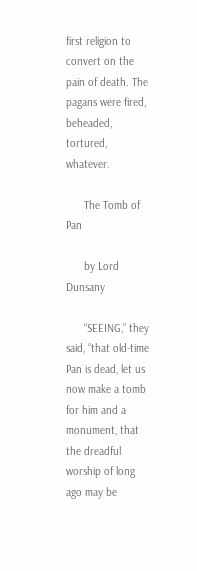first religion to convert on the pain of death. The pagans were fired, beheaded, tortured, whatever.

      The Tomb of Pan

      by Lord Dunsany

      “SEEING,” they said, “that old-time Pan is dead, let us now make a tomb for him and a monument, that the dreadful worship of long ago may be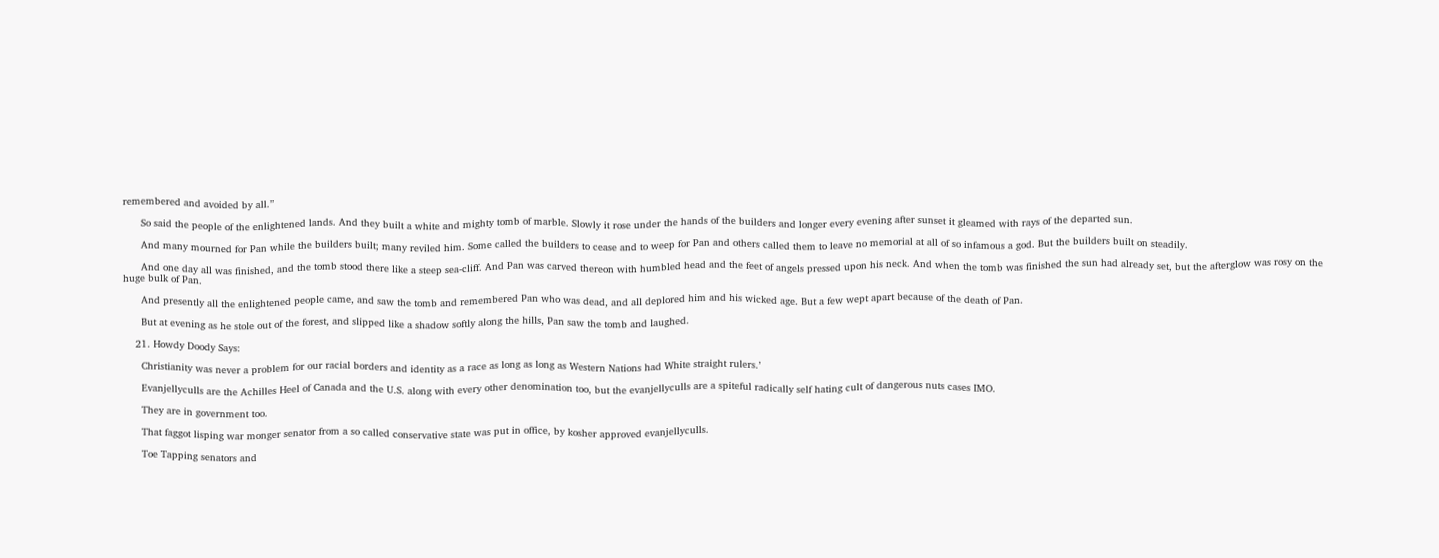remembered and avoided by all.”

      So said the people of the enlightened lands. And they built a white and mighty tomb of marble. Slowly it rose under the hands of the builders and longer every evening after sunset it gleamed with rays of the departed sun.

      And many mourned for Pan while the builders built; many reviled him. Some called the builders to cease and to weep for Pan and others called them to leave no memorial at all of so infamous a god. But the builders built on steadily.

      And one day all was finished, and the tomb stood there like a steep sea-cliff. And Pan was carved thereon with humbled head and the feet of angels pressed upon his neck. And when the tomb was finished the sun had already set, but the afterglow was rosy on the huge bulk of Pan.

      And presently all the enlightened people came, and saw the tomb and remembered Pan who was dead, and all deplored him and his wicked age. But a few wept apart because of the death of Pan.

      But at evening as he stole out of the forest, and slipped like a shadow softly along the hills, Pan saw the tomb and laughed.

    21. Howdy Doody Says:

      Christianity was never a problem for our racial borders and identity as a race as long as long as Western Nations had White straight rulers.’

      Evanjellyculls are the Achilles Heel of Canada and the U.S. along with every other denomination too, but the evanjellyculls are a spiteful radically self hating cult of dangerous nuts cases IMO.

      They are in government too.

      That faggot lisping war monger senator from a so called conservative state was put in office, by kosher approved evanjellyculls.

      Toe Tapping senators and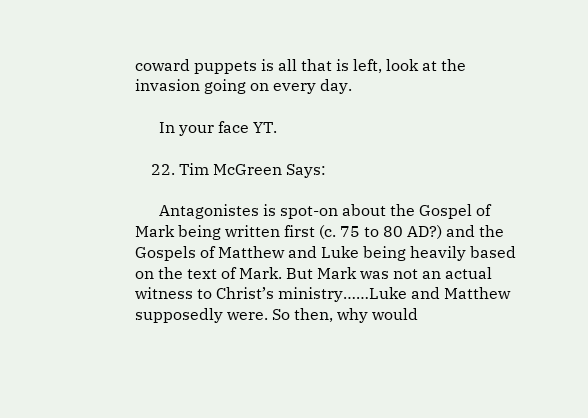coward puppets is all that is left, look at the invasion going on every day.

      In your face YT.

    22. Tim McGreen Says:

      Antagonistes is spot-on about the Gospel of Mark being written first (c. 75 to 80 AD?) and the Gospels of Matthew and Luke being heavily based on the text of Mark. But Mark was not an actual witness to Christ’s ministry……Luke and Matthew supposedly were. So then, why would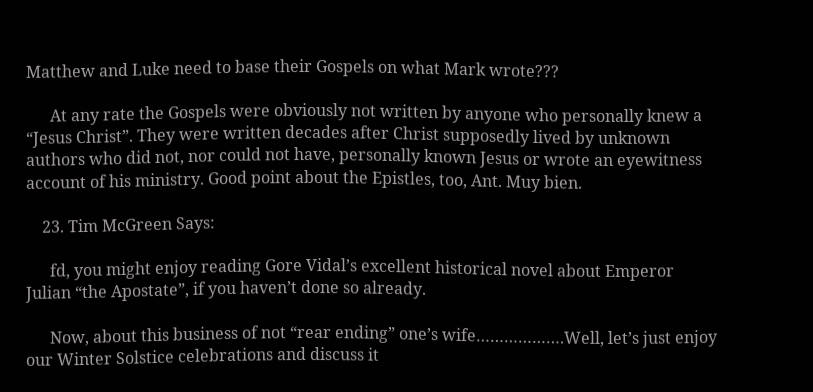Matthew and Luke need to base their Gospels on what Mark wrote???

      At any rate the Gospels were obviously not written by anyone who personally knew a “Jesus Christ”. They were written decades after Christ supposedly lived by unknown authors who did not, nor could not have, personally known Jesus or wrote an eyewitness account of his ministry. Good point about the Epistles, too, Ant. Muy bien.

    23. Tim McGreen Says:

      fd, you might enjoy reading Gore Vidal’s excellent historical novel about Emperor Julian “the Apostate”, if you haven’t done so already.

      Now, about this business of not “rear ending” one’s wife……………….Well, let’s just enjoy our Winter Solstice celebrations and discuss it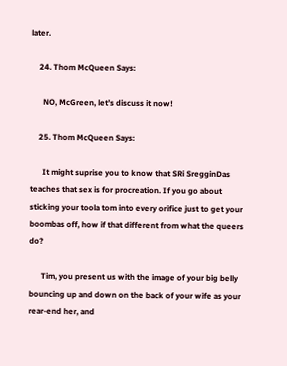later.

    24. Thom McQueen Says:

      NO, McGreen, let’s discuss it now!

    25. Thom McQueen Says:

      It might suprise you to know that SRi SregginDas teaches that sex is for procreation. If you go about sticking your toola tom into every orifice just to get your boombas off, how if that different from what the queers do?

      Tim, you present us with the image of your big belly bouncing up and down on the back of your wife as your rear-end her, and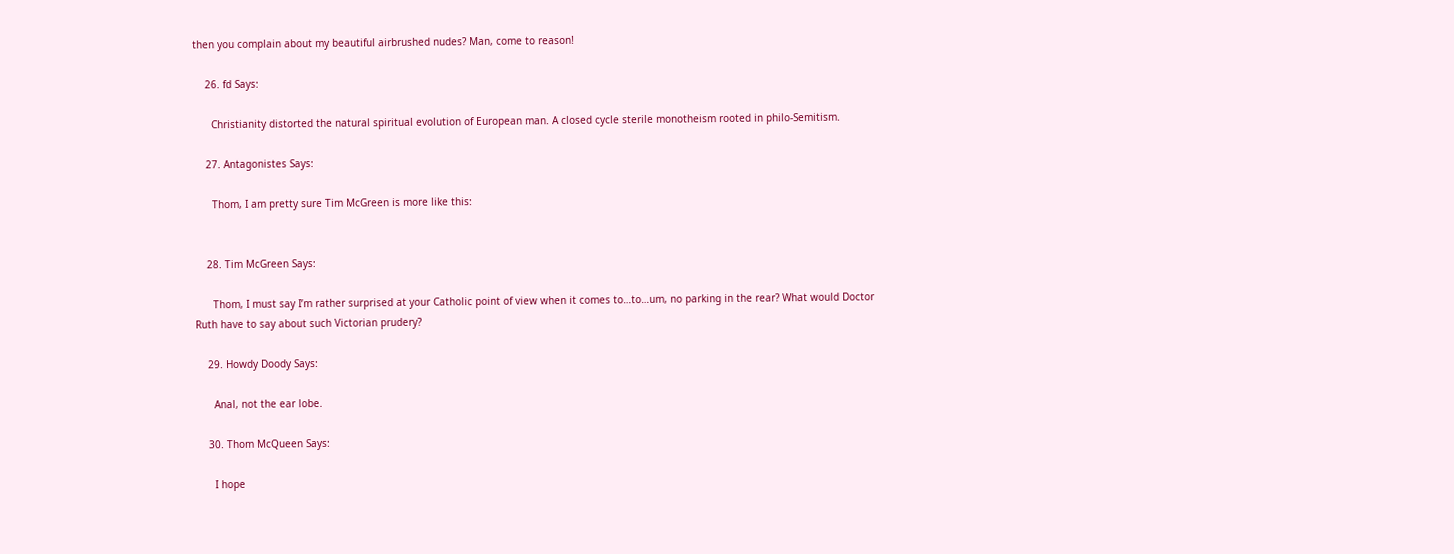then you complain about my beautiful airbrushed nudes? Man, come to reason!

    26. fd Says:

      Christianity distorted the natural spiritual evolution of European man. A closed cycle sterile monotheism rooted in philo-Semitism.

    27. Antagonistes Says:

      Thom, I am pretty sure Tim McGreen is more like this:


    28. Tim McGreen Says:

      Thom, I must say I’m rather surprised at your Catholic point of view when it comes to…to…um, no parking in the rear? What would Doctor Ruth have to say about such Victorian prudery?

    29. Howdy Doody Says:

      Anal, not the ear lobe.

    30. Thom McQueen Says:

      I hope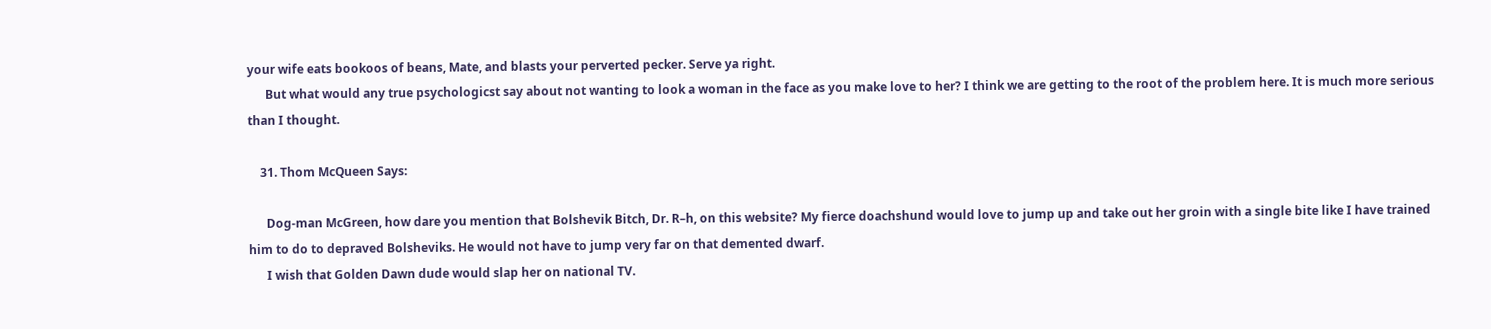your wife eats bookoos of beans, Mate, and blasts your perverted pecker. Serve ya right.
      But what would any true psychologicst say about not wanting to look a woman in the face as you make love to her? I think we are getting to the root of the problem here. It is much more serious than I thought.

    31. Thom McQueen Says:

      Dog-man McGreen, how dare you mention that Bolshevik Bitch, Dr. R–h, on this website? My fierce doachshund would love to jump up and take out her groin with a single bite like I have trained him to do to depraved Bolsheviks. He would not have to jump very far on that demented dwarf.
      I wish that Golden Dawn dude would slap her on national TV.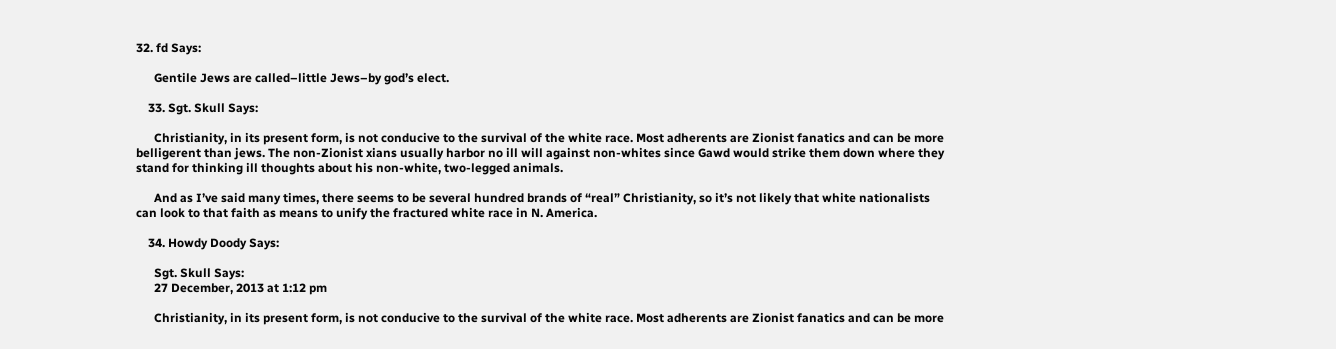32. fd Says:

      Gentile Jews are called–little Jews–by god’s elect.

    33. Sgt. Skull Says:

      Christianity, in its present form, is not conducive to the survival of the white race. Most adherents are Zionist fanatics and can be more belligerent than jews. The non-Zionist xians usually harbor no ill will against non-whites since Gawd would strike them down where they stand for thinking ill thoughts about his non-white, two-legged animals.

      And as I’ve said many times, there seems to be several hundred brands of “real” Christianity, so it’s not likely that white nationalists can look to that faith as means to unify the fractured white race in N. America.

    34. Howdy Doody Says:

      Sgt. Skull Says:
      27 December, 2013 at 1:12 pm

      Christianity, in its present form, is not conducive to the survival of the white race. Most adherents are Zionist fanatics and can be more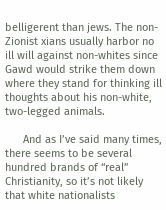belligerent than jews. The non-Zionist xians usually harbor no ill will against non-whites since Gawd would strike them down where they stand for thinking ill thoughts about his non-white, two-legged animals.

      And as I’ve said many times, there seems to be several hundred brands of “real” Christianity, so it’s not likely that white nationalists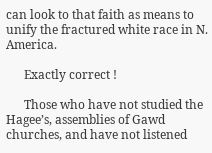can look to that faith as means to unify the fractured white race in N. America.

      Exactly correct !

      Those who have not studied the Hagee’s, assemblies of Gawd churches, and have not listened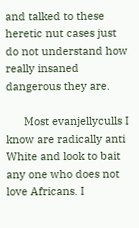and talked to these heretic nut cases just do not understand how really insaned dangerous they are.

      Most evanjellyculls I know are radically anti White and look to bait any one who does not love Africans. I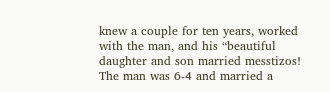knew a couple for ten years, worked with the man, and his “beautiful daughter and son married messtizos! The man was 6-4 and married a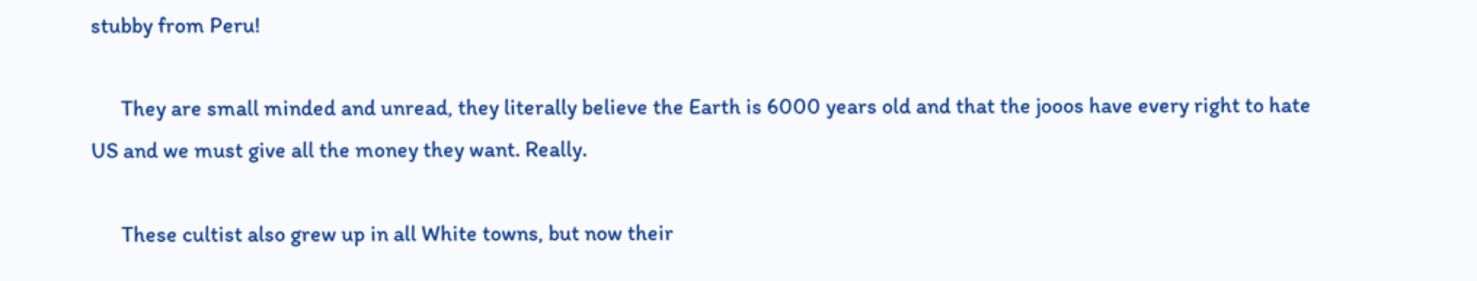stubby from Peru!

      They are small minded and unread, they literally believe the Earth is 6000 years old and that the jooos have every right to hate US and we must give all the money they want. Really.

      These cultist also grew up in all White towns, but now their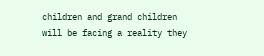children and grand children will be facing a reality they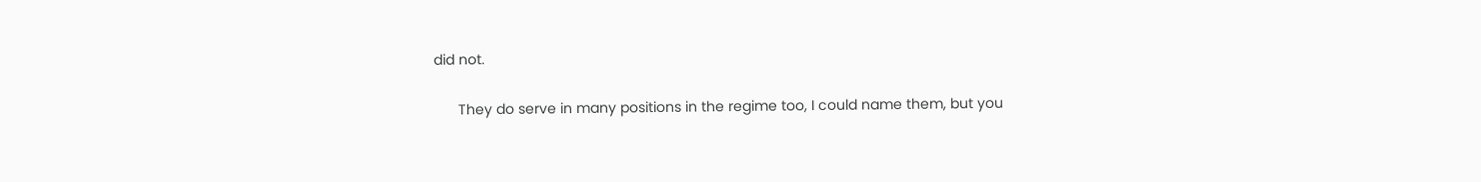did not.

      They do serve in many positions in the regime too, I could name them, but you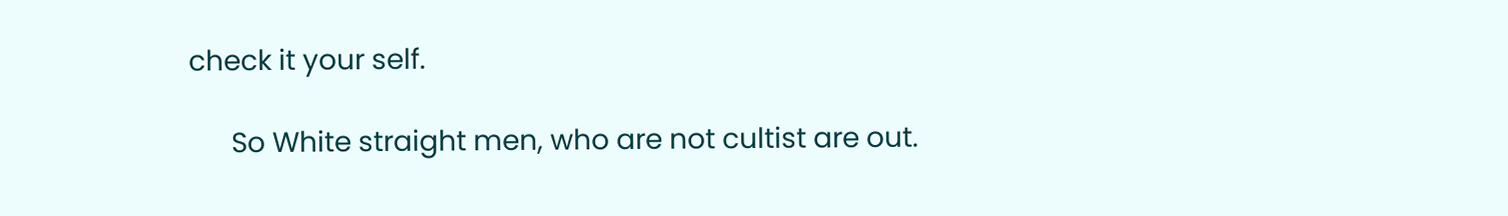check it your self.

      So White straight men, who are not cultist are out.